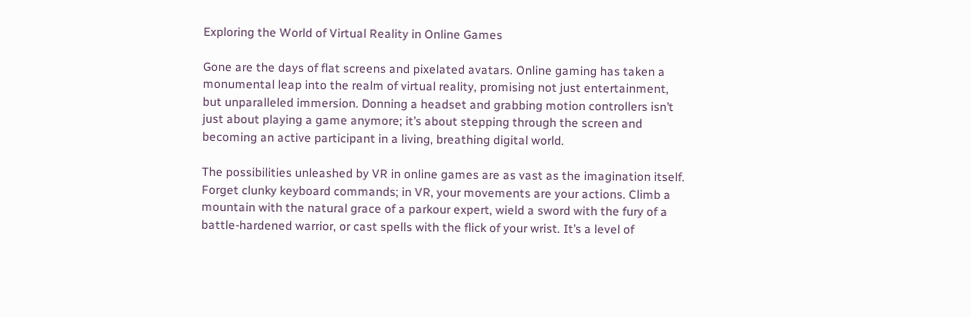Exploring the World of Virtual Reality in Online Games

Gone are the days of flat screens and pixelated avatars. Online gaming has taken a monumental leap into the realm of virtual reality, promising not just entertainment, but unparalleled immersion. Donning a headset and grabbing motion controllers isn’t just about playing a game anymore; it’s about stepping through the screen and becoming an active participant in a living, breathing digital world.

The possibilities unleashed by VR in online games are as vast as the imagination itself. Forget clunky keyboard commands; in VR, your movements are your actions. Climb a mountain with the natural grace of a parkour expert, wield a sword with the fury of a battle-hardened warrior, or cast spells with the flick of your wrist. It’s a level of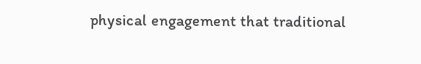physical engagement that traditional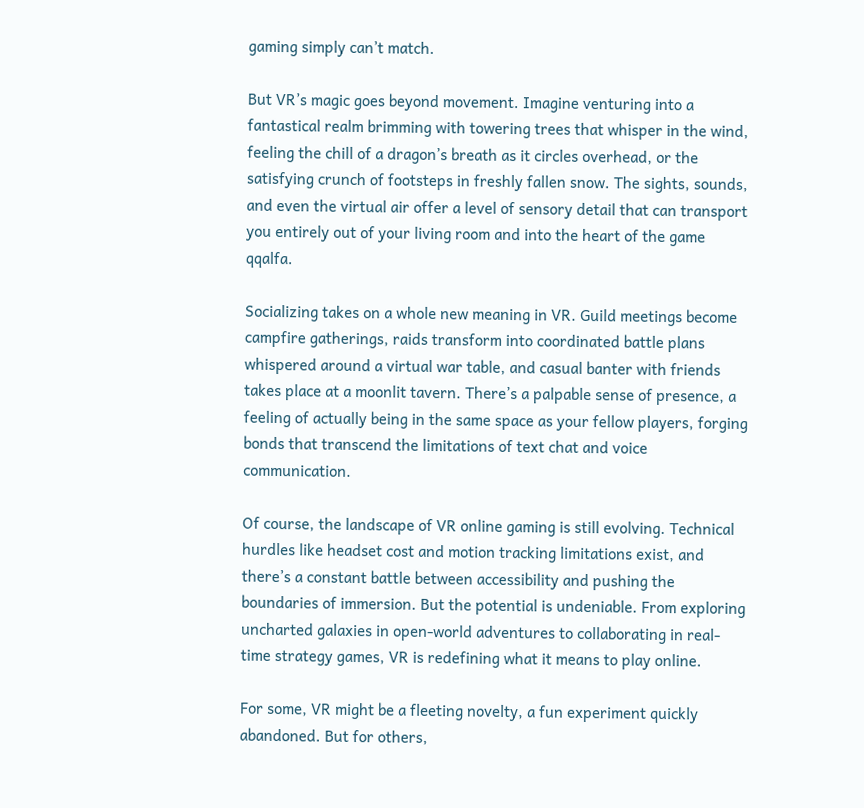gaming simply can’t match.

But VR’s magic goes beyond movement. Imagine venturing into a fantastical realm brimming with towering trees that whisper in the wind, feeling the chill of a dragon’s breath as it circles overhead, or the satisfying crunch of footsteps in freshly fallen snow. The sights, sounds, and even the virtual air offer a level of sensory detail that can transport you entirely out of your living room and into the heart of the game qqalfa.

Socializing takes on a whole new meaning in VR. Guild meetings become campfire gatherings, raids transform into coordinated battle plans whispered around a virtual war table, and casual banter with friends takes place at a moonlit tavern. There’s a palpable sense of presence, a feeling of actually being in the same space as your fellow players, forging bonds that transcend the limitations of text chat and voice communication.

Of course, the landscape of VR online gaming is still evolving. Technical hurdles like headset cost and motion tracking limitations exist, and there’s a constant battle between accessibility and pushing the boundaries of immersion. But the potential is undeniable. From exploring uncharted galaxies in open-world adventures to collaborating in real-time strategy games, VR is redefining what it means to play online.

For some, VR might be a fleeting novelty, a fun experiment quickly abandoned. But for others,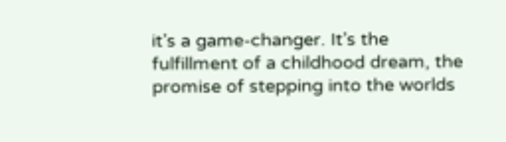it’s a game-changer. It’s the fulfillment of a childhood dream, the promise of stepping into the worlds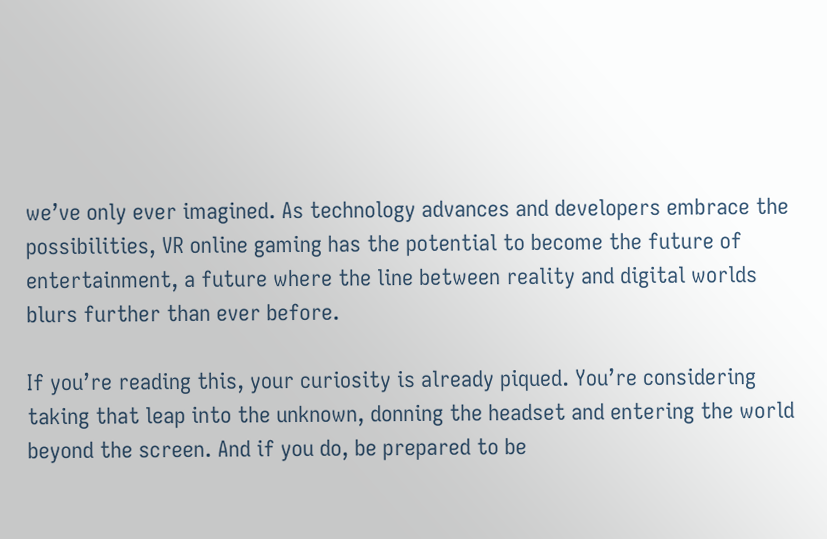we’ve only ever imagined. As technology advances and developers embrace the possibilities, VR online gaming has the potential to become the future of entertainment, a future where the line between reality and digital worlds blurs further than ever before.

If you’re reading this, your curiosity is already piqued. You’re considering taking that leap into the unknown, donning the headset and entering the world beyond the screen. And if you do, be prepared to be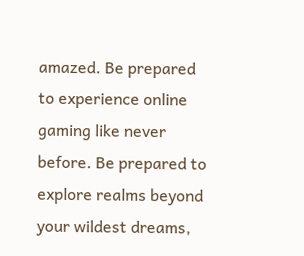amazed. Be prepared to experience online gaming like never before. Be prepared to explore realms beyond your wildest dreams,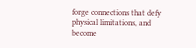forge connections that defy physical limitations, and become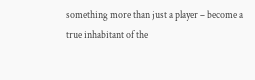something more than just a player – become a true inhabitant of the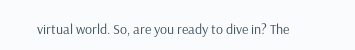virtual world. So, are you ready to dive in? The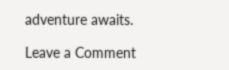adventure awaits.

Leave a Comment